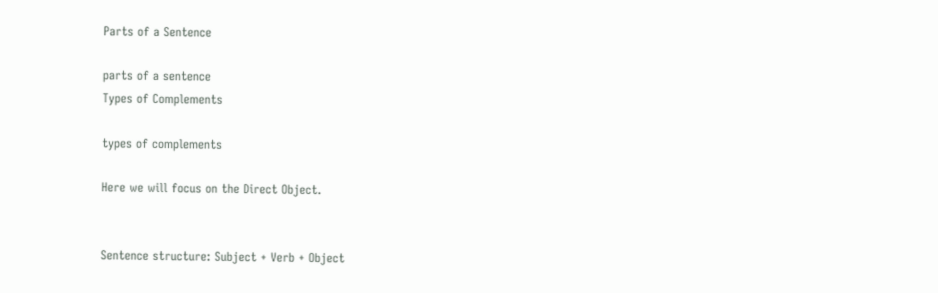Parts of a Sentence

parts of a sentence
Types of Complements

types of complements

Here we will focus on the Direct Object.


Sentence structure: Subject + Verb + Object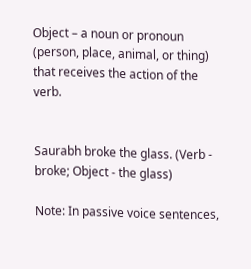Object – a noun or pronoun (person, place, animal, or thing) that receives the action of the verb.


Saurabh broke the glass. (Verb - broke; Object - the glass)

Note: In passive voice sentences,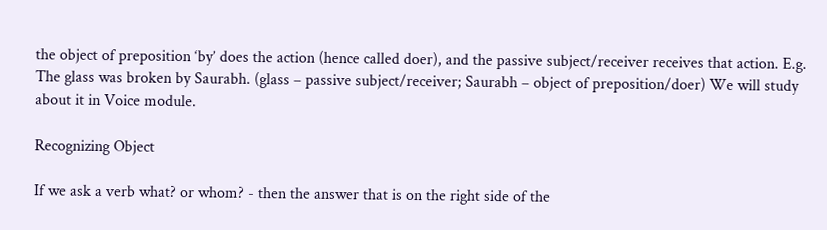the object of preposition ‘by’ does the action (hence called doer), and the passive subject/receiver receives that action. E.g. The glass was broken by Saurabh. (glass – passive subject/receiver; Saurabh – object of preposition/doer) We will study about it in Voice module.

Recognizing Object

If we ask a verb what? or whom? - then the answer that is on the right side of the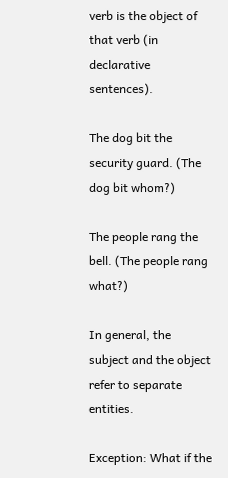verb is the object of that verb (in declarative sentences).

The dog bit the security guard. (The dog bit whom?)

The people rang the bell. (The people rang what?)

In general, the subject and the object refer to separate entities.

Exception: What if the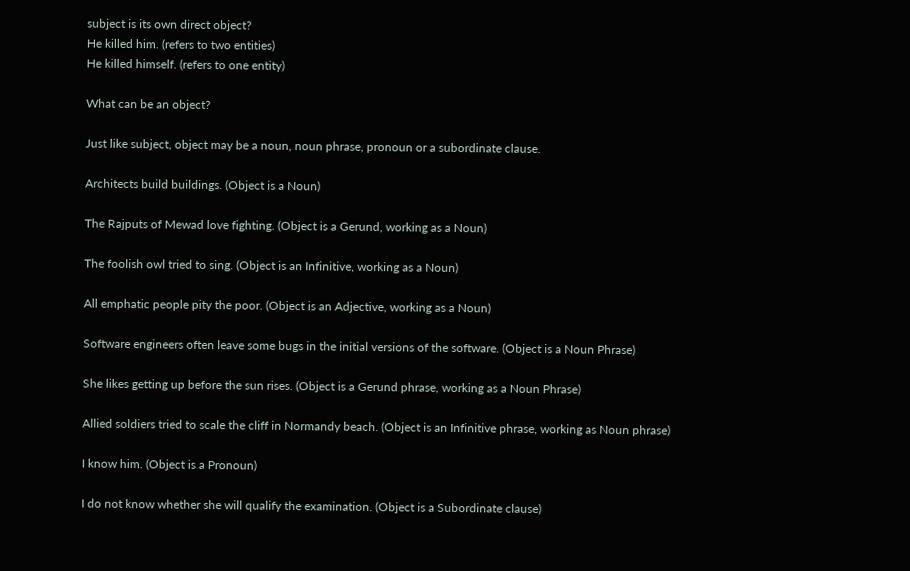subject is its own direct object?
He killed him. (refers to two entities)
He killed himself. (refers to one entity)

What can be an object?

Just like subject, object may be a noun, noun phrase, pronoun or a subordinate clause.

Architects build buildings. (Object is a Noun)

The Rajputs of Mewad love fighting. (Object is a Gerund, working as a Noun)

The foolish owl tried to sing. (Object is an Infinitive, working as a Noun)

All emphatic people pity the poor. (Object is an Adjective, working as a Noun)

Software engineers often leave some bugs in the initial versions of the software. (Object is a Noun Phrase)

She likes getting up before the sun rises. (Object is a Gerund phrase, working as a Noun Phrase)

Allied soldiers tried to scale the cliff in Normandy beach. (Object is an Infinitive phrase, working as Noun phrase)

I know him. (Object is a Pronoun)

I do not know whether she will qualify the examination. (Object is a Subordinate clause)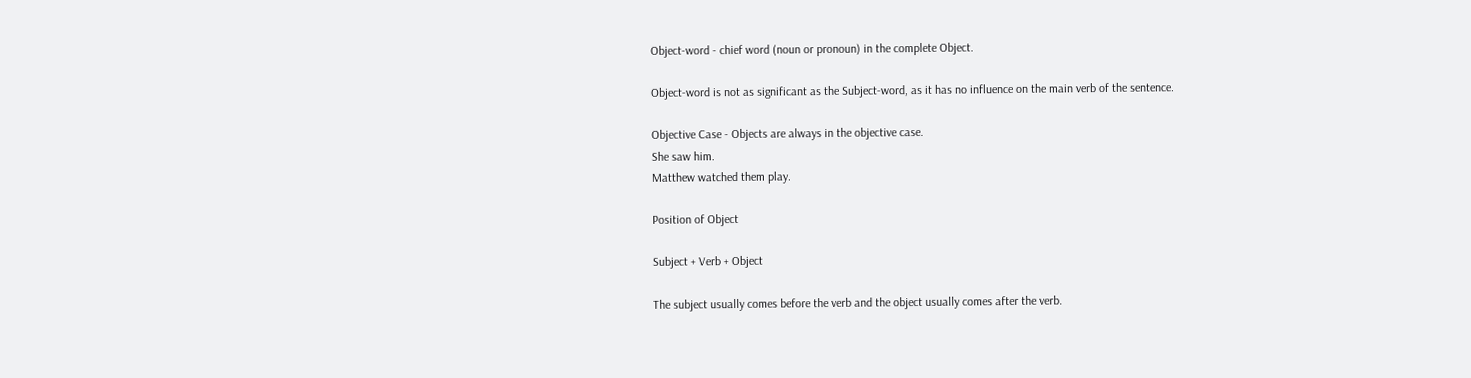Object-word - chief word (noun or pronoun) in the complete Object.

Object-word is not as significant as the Subject-word, as it has no influence on the main verb of the sentence.

Objective Case - Objects are always in the objective case.
She saw him.
Matthew watched them play.

Position of Object

Subject + Verb + Object

The subject usually comes before the verb and the object usually comes after the verb.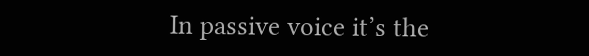In passive voice it’s the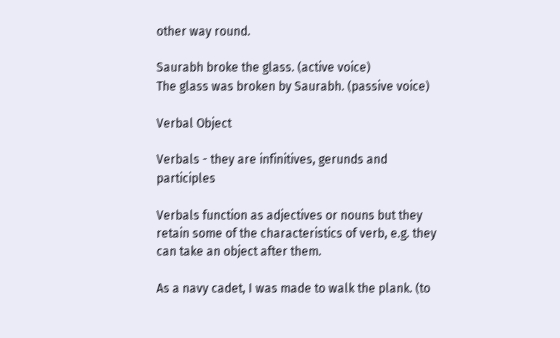other way round.

Saurabh broke the glass. (active voice)
The glass was broken by Saurabh. (passive voice)

Verbal Object

Verbals - they are infinitives, gerunds and participles

Verbals function as adjectives or nouns but they retain some of the characteristics of verb, e.g. they can take an object after them.

As a navy cadet, I was made to walk the plank. (to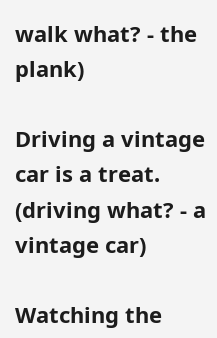walk what? - the plank)

Driving a vintage car is a treat. (driving what? - a vintage car)

Watching the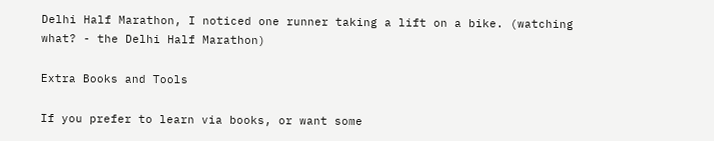Delhi Half Marathon, I noticed one runner taking a lift on a bike. (watching what? - the Delhi Half Marathon)

Extra Books and Tools

If you prefer to learn via books, or want some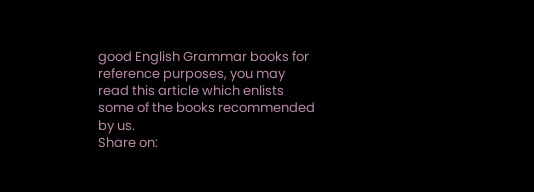good English Grammar books for reference purposes, you may read this article which enlists some of the books recommended by us.
Share on: